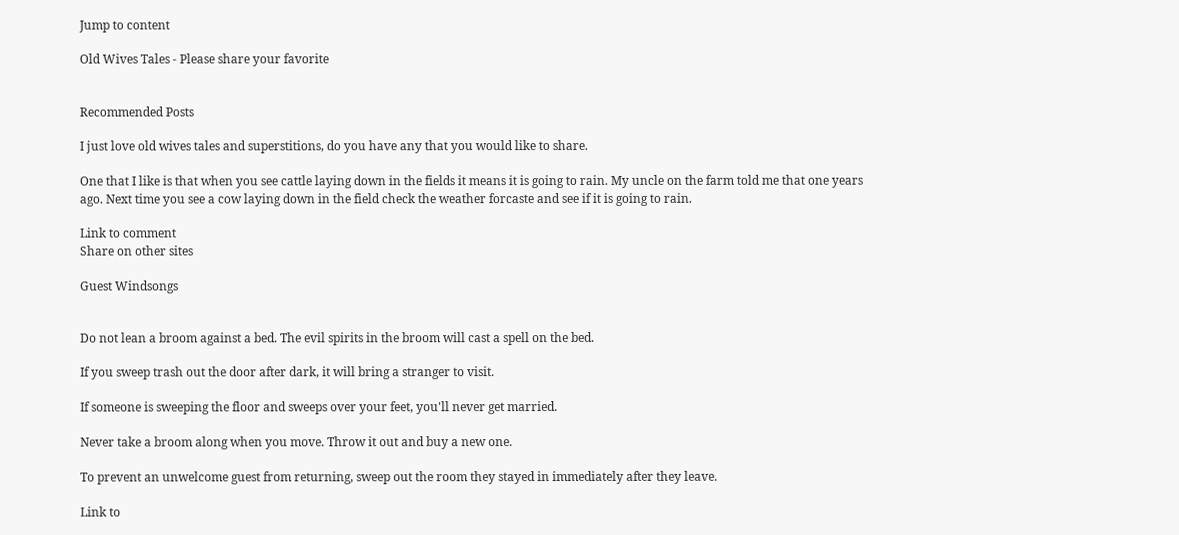Jump to content

Old Wives Tales - Please share your favorite


Recommended Posts

I just love old wives tales and superstitions, do you have any that you would like to share.

One that I like is that when you see cattle laying down in the fields it means it is going to rain. My uncle on the farm told me that one years ago. Next time you see a cow laying down in the field check the weather forcaste and see if it is going to rain.

Link to comment
Share on other sites

Guest Windsongs


Do not lean a broom against a bed. The evil spirits in the broom will cast a spell on the bed.

If you sweep trash out the door after dark, it will bring a stranger to visit.

If someone is sweeping the floor and sweeps over your feet, you'll never get married.

Never take a broom along when you move. Throw it out and buy a new one.

To prevent an unwelcome guest from returning, sweep out the room they stayed in immediately after they leave.

Link to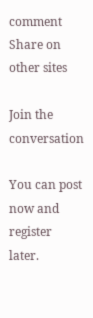comment
Share on other sites

Join the conversation

You can post now and register later.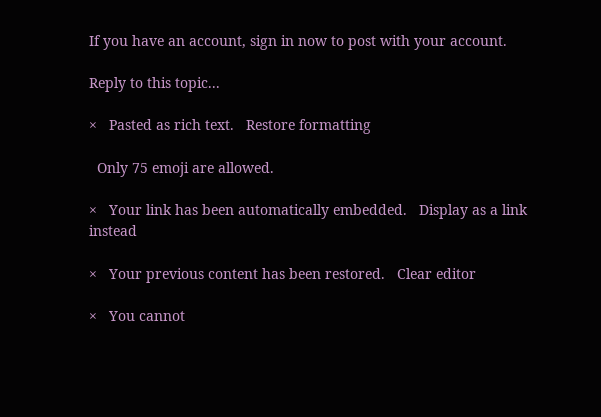If you have an account, sign in now to post with your account.

Reply to this topic...

×   Pasted as rich text.   Restore formatting

  Only 75 emoji are allowed.

×   Your link has been automatically embedded.   Display as a link instead

×   Your previous content has been restored.   Clear editor

×   You cannot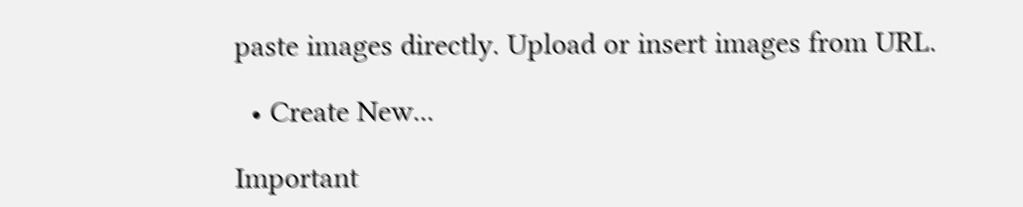paste images directly. Upload or insert images from URL.

  • Create New...

Important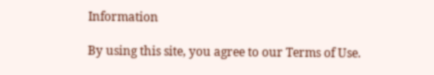Information

By using this site, you agree to our Terms of Use.